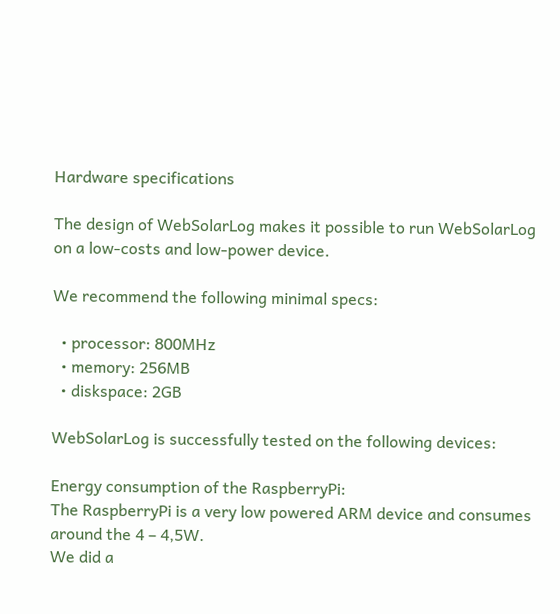Hardware specifications

The design of WebSolarLog makes it possible to run WebSolarLog on a low-costs and low-power device.

We recommend the following minimal specs:

  • processor: 800MHz
  • memory: 256MB
  • diskspace: 2GB

WebSolarLog is successfully tested on the following devices:

Energy consumption of the RaspberryPi:
The RaspberryPi is a very low powered ARM device and consumes around the 4 – 4,5W.
We did a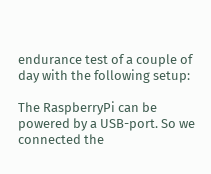endurance test of a couple of day with the following setup:

The RaspberryPi can be powered by a USB-port. So we connected the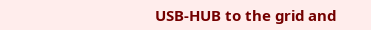USB-HUB to the grid and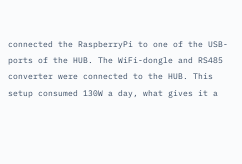connected the RaspberryPi to one of the USB-ports of the HUB. The WiFi-dongle and RS485 converter were connected to the HUB. This setup consumed 130W a day, what gives it a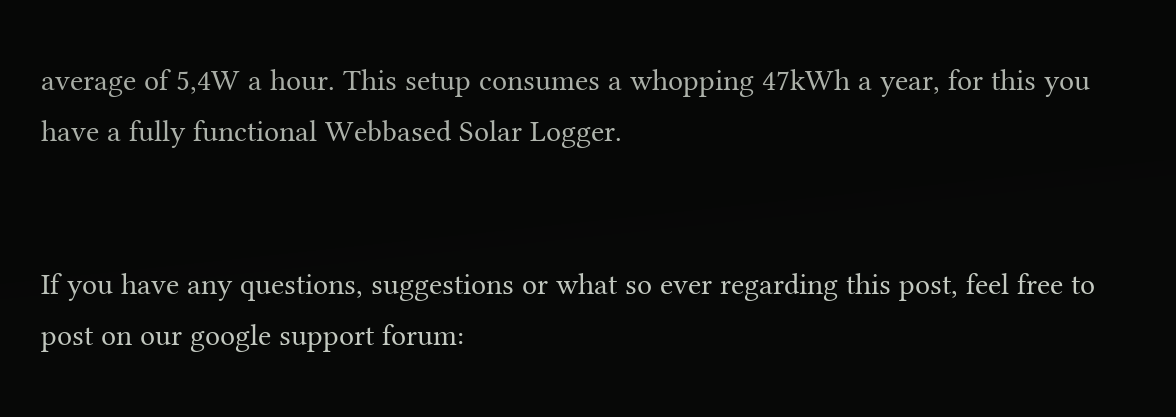average of 5,4W a hour. This setup consumes a whopping 47kWh a year, for this you have a fully functional Webbased Solar Logger.


If you have any questions, suggestions or what so ever regarding this post, feel free to post on our google support forum: